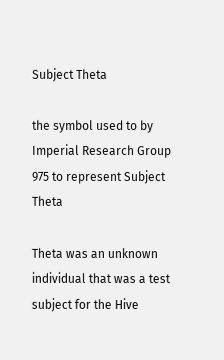Subject Theta

the symbol used to by Imperial Research Group 975 to represent Subject Theta

Theta was an unknown individual that was a test subject for the Hive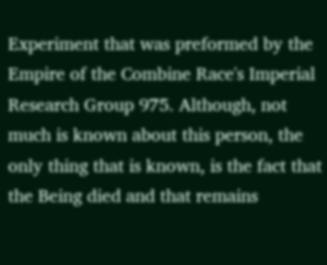Experiment that was preformed by the Empire of the Combine Race's Imperial Research Group 975. Although, not much is known about this person, the only thing that is known, is the fact that the Being died and that remains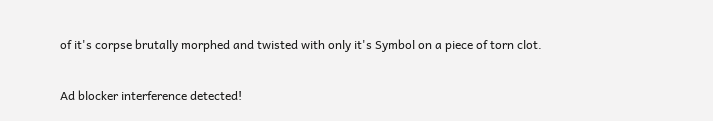of it's corpse brutally morphed and twisted with only it's Symbol on a piece of torn clot.

Ad blocker interference detected!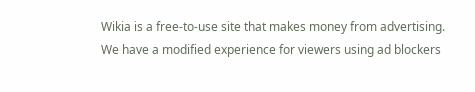Wikia is a free-to-use site that makes money from advertising. We have a modified experience for viewers using ad blockers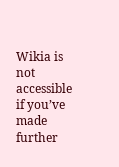Wikia is not accessible if you’ve made further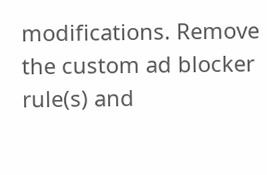modifications. Remove the custom ad blocker rule(s) and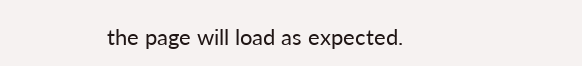the page will load as expected.